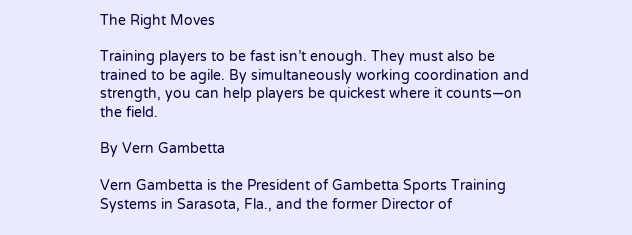The Right Moves

Training players to be fast isn’t enough. They must also be trained to be agile. By simultaneously working coordination and strength, you can help players be quickest where it counts—on the field.

By Vern Gambetta

Vern Gambetta is the President of Gambetta Sports Training Systems in Sarasota, Fla., and the former Director of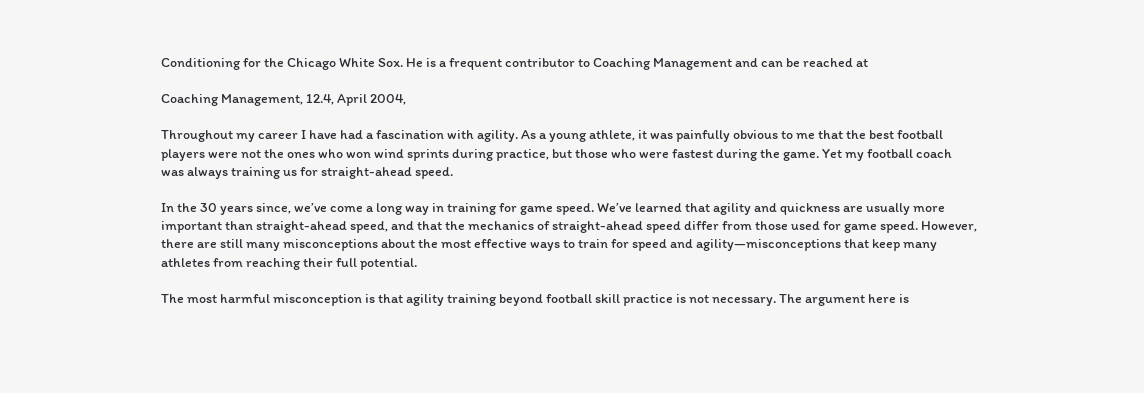Conditioning for the Chicago White Sox. He is a frequent contributor to Coaching Management and can be reached at

Coaching Management, 12.4, April 2004,

Throughout my career I have had a fascination with agility. As a young athlete, it was painfully obvious to me that the best football players were not the ones who won wind sprints during practice, but those who were fastest during the game. Yet my football coach was always training us for straight-ahead speed.

In the 30 years since, we’ve come a long way in training for game speed. We’ve learned that agility and quickness are usually more important than straight-ahead speed, and that the mechanics of straight-ahead speed differ from those used for game speed. However, there are still many misconceptions about the most effective ways to train for speed and agility—misconceptions that keep many athletes from reaching their full potential.

The most harmful misconception is that agility training beyond football skill practice is not necessary. The argument here is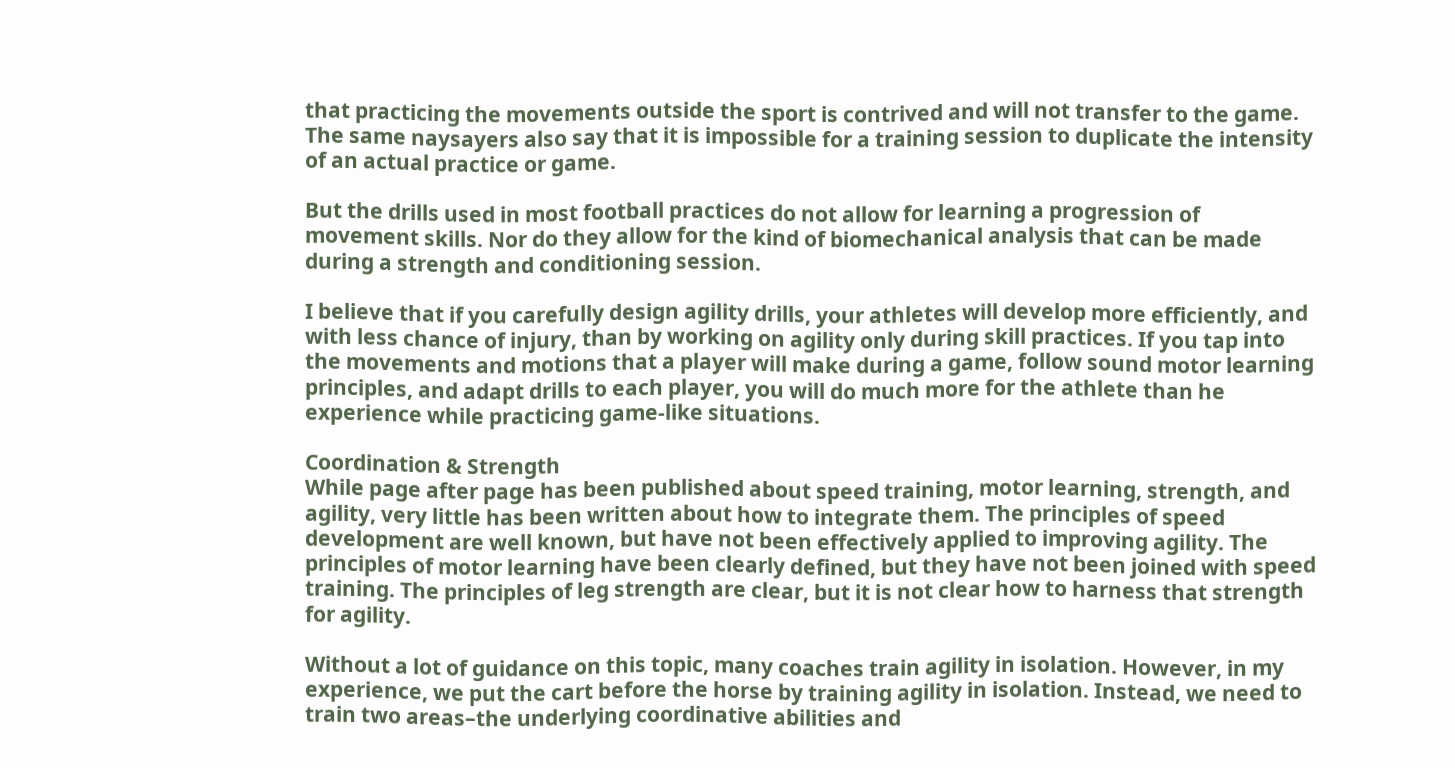that practicing the movements outside the sport is contrived and will not transfer to the game. The same naysayers also say that it is impossible for a training session to duplicate the intensity of an actual practice or game.

But the drills used in most football practices do not allow for learning a progression of movement skills. Nor do they allow for the kind of biomechanical analysis that can be made during a strength and conditioning session.

I believe that if you carefully design agility drills, your athletes will develop more efficiently, and with less chance of injury, than by working on agility only during skill practices. If you tap into the movements and motions that a player will make during a game, follow sound motor learning principles, and adapt drills to each player, you will do much more for the athlete than he experience while practicing game-like situations.

Coordination & Strength
While page after page has been published about speed training, motor learning, strength, and agility, very little has been written about how to integrate them. The principles of speed development are well known, but have not been effectively applied to improving agility. The principles of motor learning have been clearly defined, but they have not been joined with speed training. The principles of leg strength are clear, but it is not clear how to harness that strength for agility.

Without a lot of guidance on this topic, many coaches train agility in isolation. However, in my experience, we put the cart before the horse by training agility in isolation. Instead, we need to train two areas–the underlying coordinative abilities and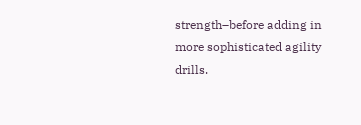strength–before adding in more sophisticated agility drills.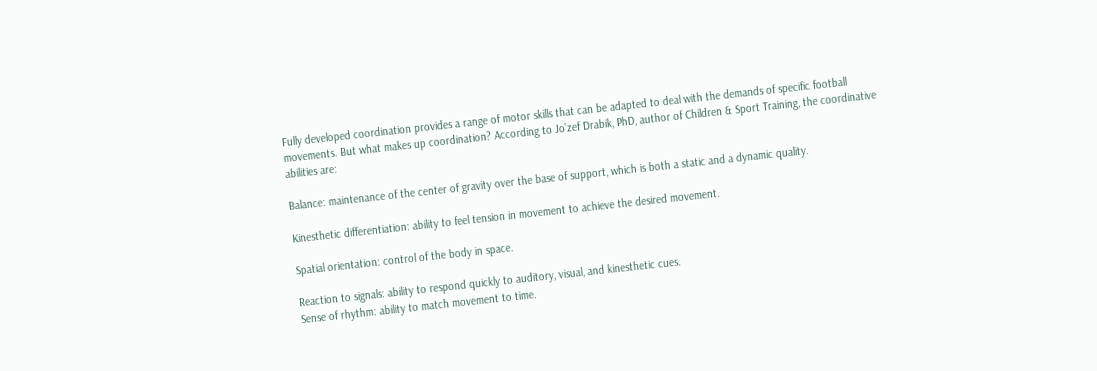Fully developed coordination provides a range of motor skills that can be adapted to deal with the demands of specific football movements. But what makes up coordination? According to Jo’zef Drabik, PhD, author of Children & Sport Training, the coordinative abilities are:

Balance: maintenance of the center of gravity over the base of support, which is both a static and a dynamic quality.

Kinesthetic differentiation: ability to feel tension in movement to achieve the desired movement.

Spatial orientation: control of the body in space.

Reaction to signals: ability to respond quickly to auditory, visual, and kinesthetic cues.
Sense of rhythm: ability to match movement to time.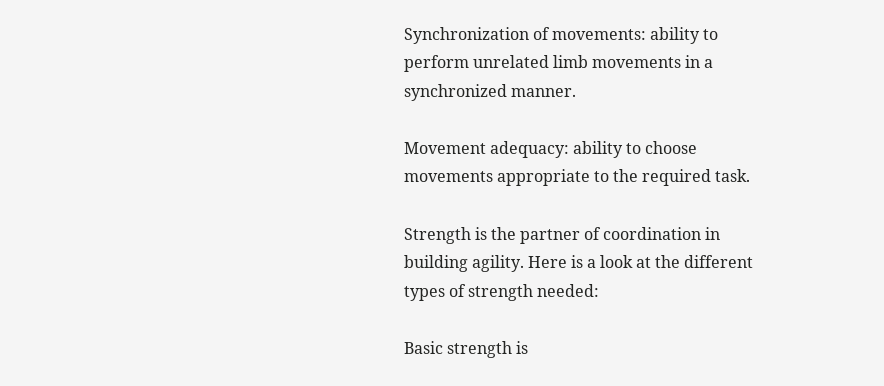Synchronization of movements: ability to perform unrelated limb movements in a synchronized manner.

Movement adequacy: ability to choose movements appropriate to the required task.

Strength is the partner of coordination in building agility. Here is a look at the different types of strength needed:

Basic strength is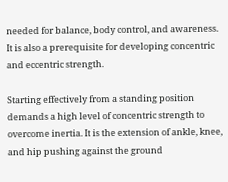needed for balance, body control, and awareness. It is also a prerequisite for developing concentric and eccentric strength.

Starting effectively from a standing position demands a high level of concentric strength to overcome inertia. It is the extension of ankle, knee, and hip pushing against the ground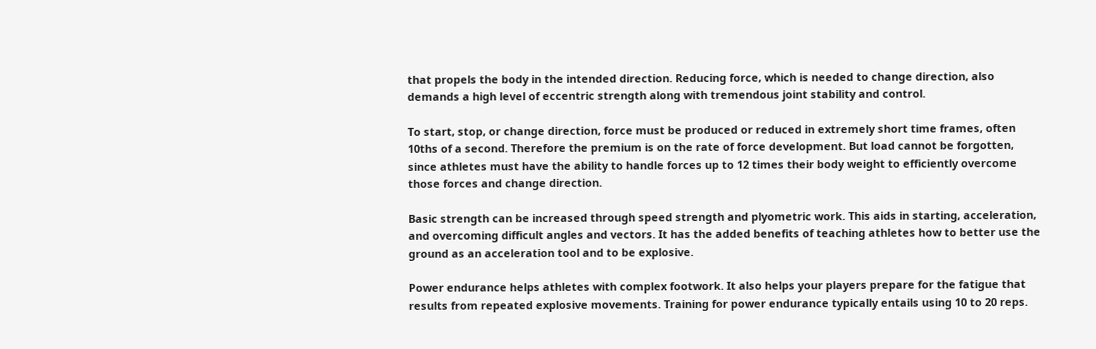that propels the body in the intended direction. Reducing force, which is needed to change direction, also demands a high level of eccentric strength along with tremendous joint stability and control.

To start, stop, or change direction, force must be produced or reduced in extremely short time frames, often 10ths of a second. Therefore the premium is on the rate of force development. But load cannot be forgotten, since athletes must have the ability to handle forces up to 12 times their body weight to efficiently overcome those forces and change direction.

Basic strength can be increased through speed strength and plyometric work. This aids in starting, acceleration, and overcoming difficult angles and vectors. It has the added benefits of teaching athletes how to better use the ground as an acceleration tool and to be explosive.

Power endurance helps athletes with complex footwork. It also helps your players prepare for the fatigue that results from repeated explosive movements. Training for power endurance typically entails using 10 to 20 reps.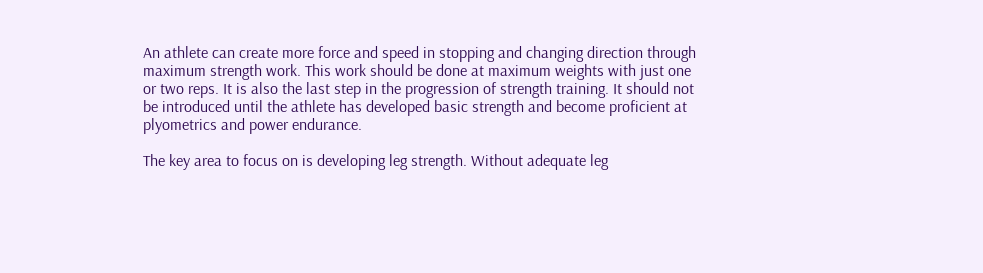An athlete can create more force and speed in stopping and changing direction through maximum strength work. This work should be done at maximum weights with just one or two reps. It is also the last step in the progression of strength training. It should not be introduced until the athlete has developed basic strength and become proficient at plyometrics and power endurance.

The key area to focus on is developing leg strength. Without adequate leg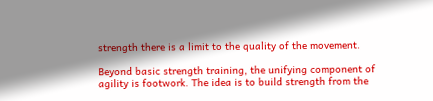strength there is a limit to the quality of the movement.

Beyond basic strength training, the unifying component of agility is footwork. The idea is to build strength from the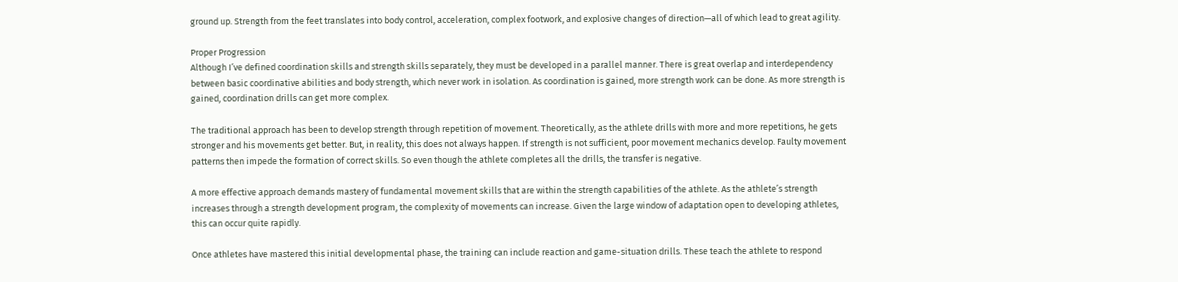ground up. Strength from the feet translates into body control, acceleration, complex footwork, and explosive changes of direction—all of which lead to great agility.

Proper Progression
Although I’ve defined coordination skills and strength skills separately, they must be developed in a parallel manner. There is great overlap and interdependency between basic coordinative abilities and body strength, which never work in isolation. As coordination is gained, more strength work can be done. As more strength is gained, coordination drills can get more complex.

The traditional approach has been to develop strength through repetition of movement. Theoretically, as the athlete drills with more and more repetitions, he gets stronger and his movements get better. But, in reality, this does not always happen. If strength is not sufficient, poor movement mechanics develop. Faulty movement patterns then impede the formation of correct skills. So even though the athlete completes all the drills, the transfer is negative.

A more effective approach demands mastery of fundamental movement skills that are within the strength capabilities of the athlete. As the athlete’s strength increases through a strength development program, the complexity of movements can increase. Given the large window of adaptation open to developing athletes, this can occur quite rapidly.

Once athletes have mastered this initial developmental phase, the training can include reaction and game-situation drills. These teach the athlete to respond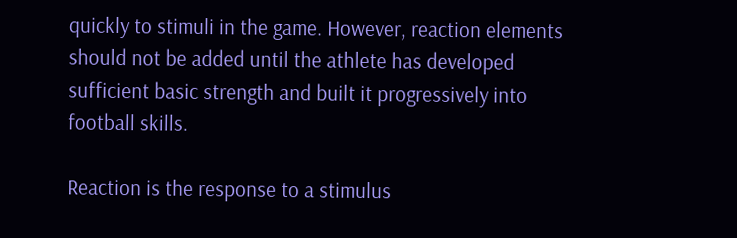quickly to stimuli in the game. However, reaction elements should not be added until the athlete has developed sufficient basic strength and built it progressively into football skills.

Reaction is the response to a stimulus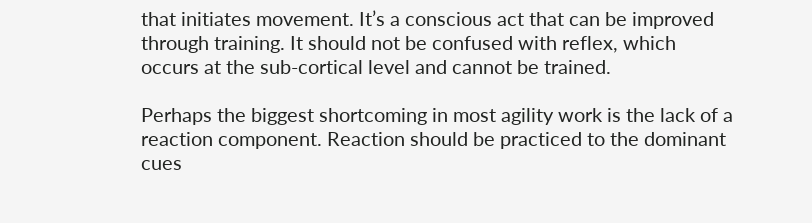that initiates movement. It’s a conscious act that can be improved through training. It should not be confused with reflex, which occurs at the sub-cortical level and cannot be trained.

Perhaps the biggest shortcoming in most agility work is the lack of a reaction component. Reaction should be practiced to the dominant cues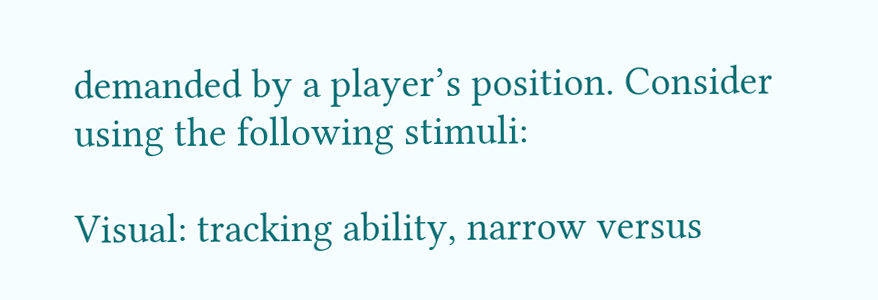demanded by a player’s position. Consider using the following stimuli:

Visual: tracking ability, narrow versus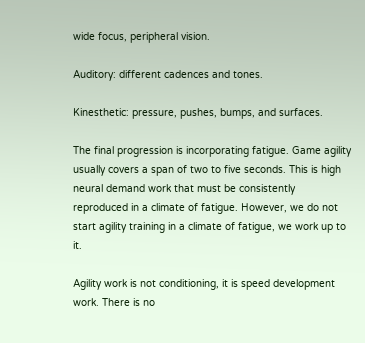wide focus, peripheral vision.

Auditory: different cadences and tones.

Kinesthetic: pressure, pushes, bumps, and surfaces.

The final progression is incorporating fatigue. Game agility usually covers a span of two to five seconds. This is high neural demand work that must be consistently reproduced in a climate of fatigue. However, we do not start agility training in a climate of fatigue, we work up to it.

Agility work is not conditioning, it is speed development work. There is no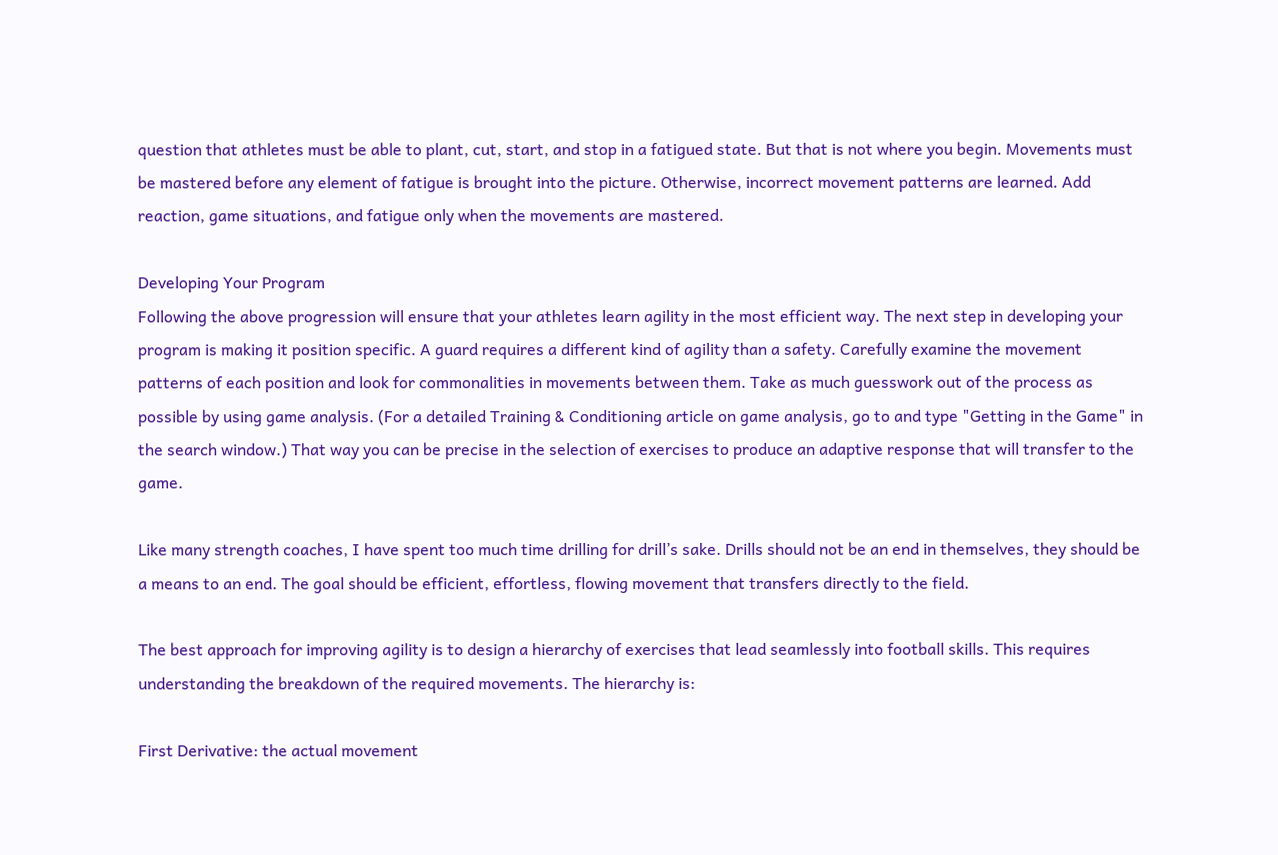question that athletes must be able to plant, cut, start, and stop in a fatigued state. But that is not where you begin. Movements must be mastered before any element of fatigue is brought into the picture. Otherwise, incorrect movement patterns are learned. Add reaction, game situations, and fatigue only when the movements are mastered.

Developing Your Program
Following the above progression will ensure that your athletes learn agility in the most efficient way. The next step in developing your program is making it position specific. A guard requires a different kind of agility than a safety. Carefully examine the movement patterns of each position and look for commonalities in movements between them. Take as much guesswork out of the process as possible by using game analysis. (For a detailed Training & Conditioning article on game analysis, go to and type "Getting in the Game" in the search window.) That way you can be precise in the selection of exercises to produce an adaptive response that will transfer to the game.

Like many strength coaches, I have spent too much time drilling for drill’s sake. Drills should not be an end in themselves, they should be a means to an end. The goal should be efficient, effortless, flowing movement that transfers directly to the field.

The best approach for improving agility is to design a hierarchy of exercises that lead seamlessly into football skills. This requires understanding the breakdown of the required movements. The hierarchy is:

First Derivative: the actual movement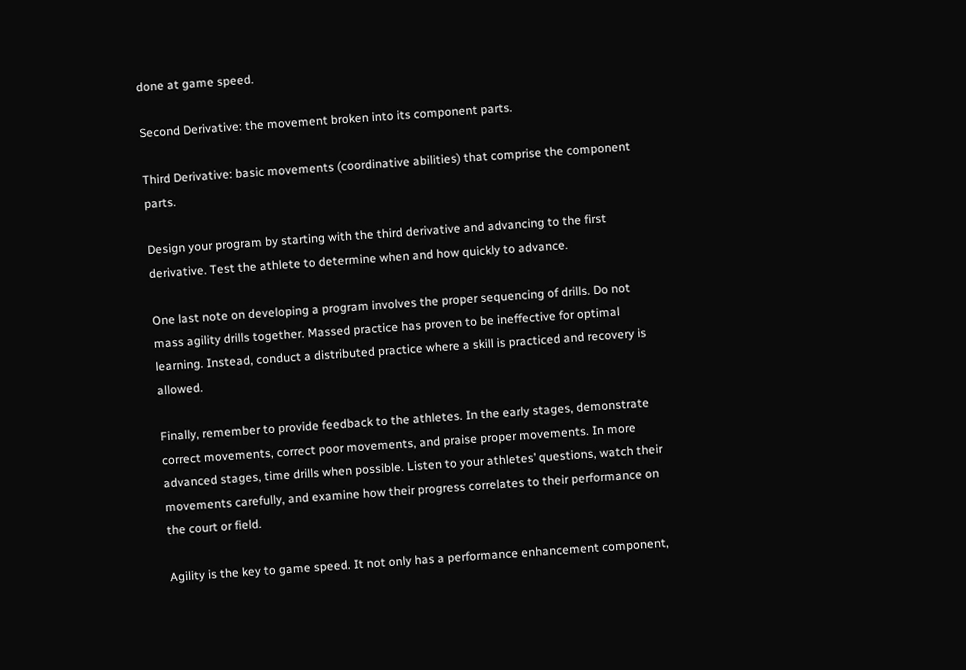done at game speed.

Second Derivative: the movement broken into its component parts.

Third Derivative: basic movements (coordinative abilities) that comprise the component parts.

Design your program by starting with the third derivative and advancing to the first derivative. Test the athlete to determine when and how quickly to advance.

One last note on developing a program involves the proper sequencing of drills. Do not mass agility drills together. Massed practice has proven to be ineffective for optimal learning. Instead, conduct a distributed practice where a skill is practiced and recovery is allowed.

Finally, remember to provide feedback to the athletes. In the early stages, demonstrate correct movements, correct poor movements, and praise proper movements. In more advanced stages, time drills when possible. Listen to your athletes’ questions, watch their movements carefully, and examine how their progress correlates to their performance on the court or field.

Agility is the key to game speed. It not only has a performance enhancement component,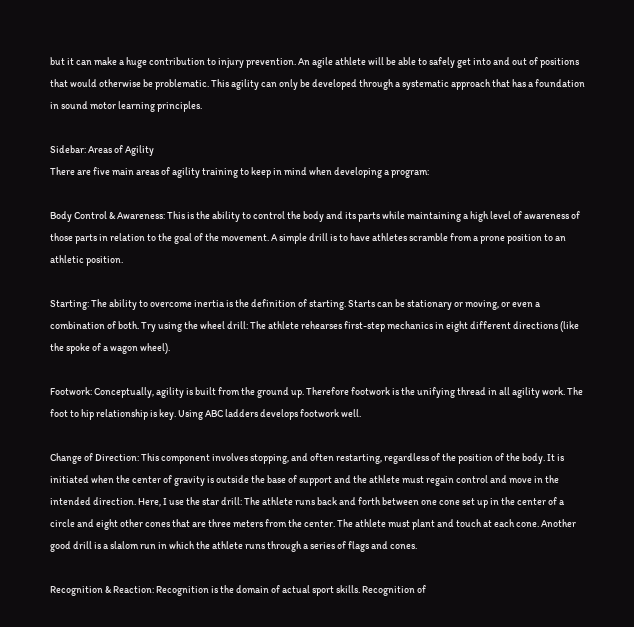but it can make a huge contribution to injury prevention. An agile athlete will be able to safely get into and out of positions that would otherwise be problematic. This agility can only be developed through a systematic approach that has a foundation in sound motor learning principles.

Sidebar: Areas of Agility
There are five main areas of agility training to keep in mind when developing a program:

Body Control & Awareness: This is the ability to control the body and its parts while maintaining a high level of awareness of those parts in relation to the goal of the movement. A simple drill is to have athletes scramble from a prone position to an athletic position.

Starting: The ability to overcome inertia is the definition of starting. Starts can be stationary or moving, or even a combination of both. Try using the wheel drill: The athlete rehearses first-step mechanics in eight different directions (like the spoke of a wagon wheel).

Footwork: Conceptually, agility is built from the ground up. Therefore footwork is the unifying thread in all agility work. The foot to hip relationship is key. Using ABC ladders develops footwork well.

Change of Direction: This component involves stopping, and often restarting, regardless of the position of the body. It is initiated when the center of gravity is outside the base of support and the athlete must regain control and move in the intended direction. Here, I use the star drill: The athlete runs back and forth between one cone set up in the center of a circle and eight other cones that are three meters from the center. The athlete must plant and touch at each cone. Another good drill is a slalom run in which the athlete runs through a series of flags and cones.

Recognition & Reaction: Recognition is the domain of actual sport skills. Recognition of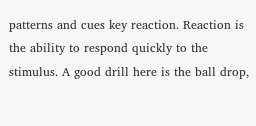patterns and cues key reaction. Reaction is the ability to respond quickly to the stimulus. A good drill here is the ball drop,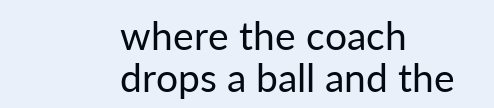where the coach drops a ball and the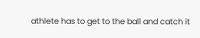athlete has to get to the ball and catch it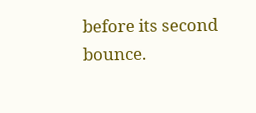before its second bounce.